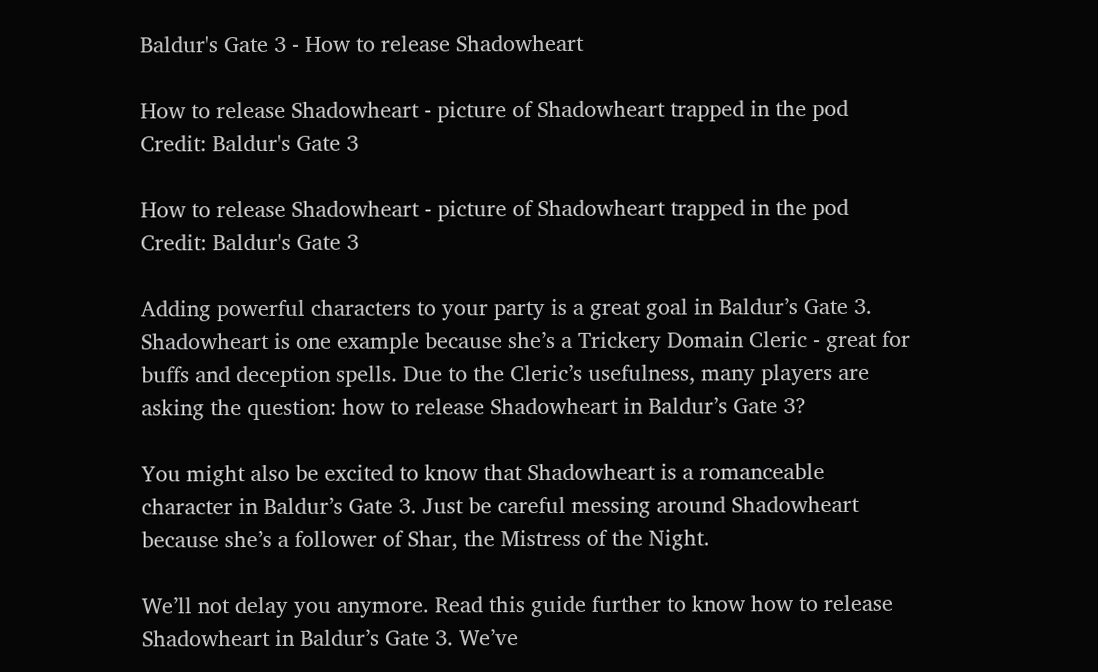Baldur's Gate 3 - How to release Shadowheart

How to release Shadowheart - picture of Shadowheart trapped in the pod
Credit: Baldur's Gate 3

How to release Shadowheart - picture of Shadowheart trapped in the pod
Credit: Baldur's Gate 3

Adding powerful characters to your party is a great goal in Baldur’s Gate 3. Shadowheart is one example because she’s a Trickery Domain Cleric - great for buffs and deception spells. Due to the Cleric’s usefulness, many players are asking the question: how to release Shadowheart in Baldur’s Gate 3?

You might also be excited to know that Shadowheart is a romanceable character in Baldur’s Gate 3. Just be careful messing around Shadowheart because she’s a follower of Shar, the Mistress of the Night.

We’ll not delay you anymore. Read this guide further to know how to release Shadowheart in Baldur’s Gate 3. We’ve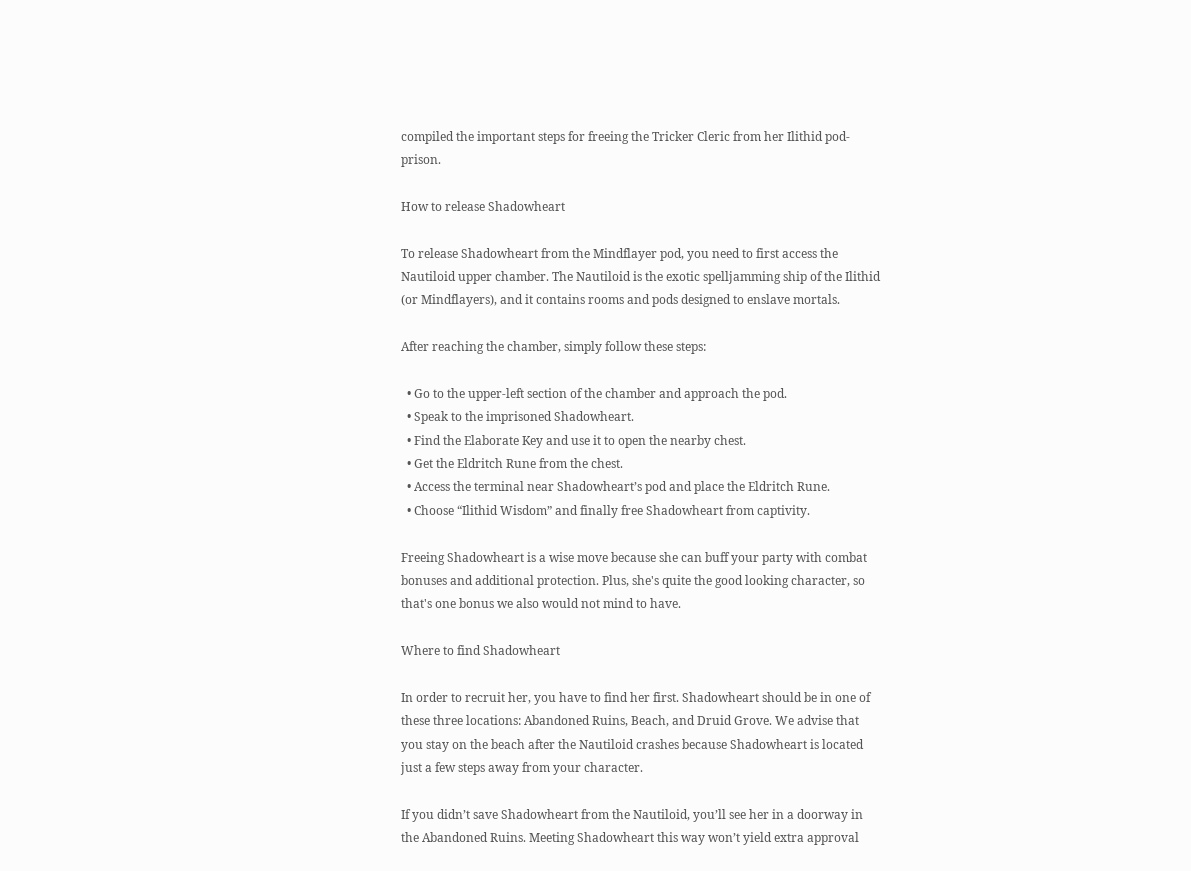compiled the important steps for freeing the Tricker Cleric from her Ilithid pod-prison.

How to release Shadowheart

To release Shadowheart from the Mindflayer pod, you need to first access the Nautiloid upper chamber. The Nautiloid is the exotic spelljamming ship of the Ilithid (or Mindflayers), and it contains rooms and pods designed to enslave mortals.

After reaching the chamber, simply follow these steps:

  • Go to the upper-left section of the chamber and approach the pod.
  • Speak to the imprisoned Shadowheart.
  • Find the Elaborate Key and use it to open the nearby chest.
  • Get the Eldritch Rune from the chest.
  • Access the terminal near Shadowheart’s pod and place the Eldritch Rune.
  • Choose “Ilithid Wisdom” and finally free Shadowheart from captivity.

Freeing Shadowheart is a wise move because she can buff your party with combat bonuses and additional protection. Plus, she's quite the good looking character, so that's one bonus we also would not mind to have.

Where to find Shadowheart

In order to recruit her, you have to find her first. Shadowheart should be in one of these three locations: Abandoned Ruins, Beach, and Druid Grove. We advise that you stay on the beach after the Nautiloid crashes because Shadowheart is located just a few steps away from your character.

If you didn’t save Shadowheart from the Nautiloid, you’ll see her in a doorway in the Abandoned Ruins. Meeting Shadowheart this way won’t yield extra approval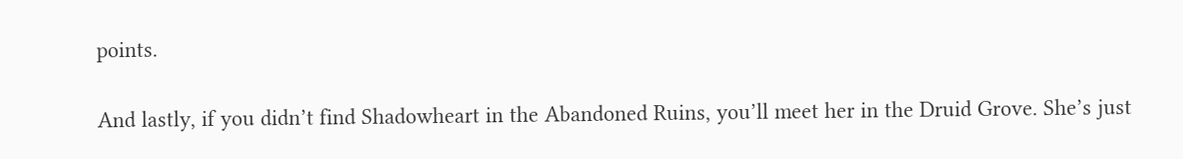points.

And lastly, if you didn’t find Shadowheart in the Abandoned Ruins, you’ll meet her in the Druid Grove. She’s just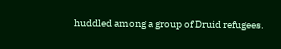huddled among a group of Druid refugees.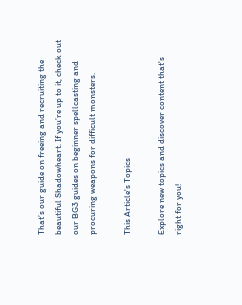That’s our guide on freeing and recruiting the beautiful Shadowheart. If you’re up to it, check out our BG3 guides on beginner spellcasting and procuring weapons for difficult monsters.

This Article's Topics

Explore new topics and discover content that's right for you!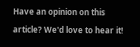Have an opinion on this article? We'd love to hear it!